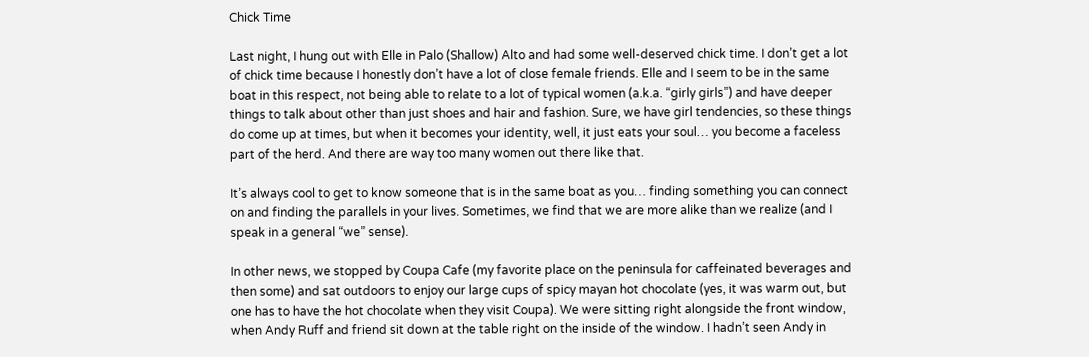Chick Time

Last night, I hung out with Elle in Palo (Shallow) Alto and had some well-deserved chick time. I don’t get a lot of chick time because I honestly don’t have a lot of close female friends. Elle and I seem to be in the same boat in this respect, not being able to relate to a lot of typical women (a.k.a. “girly girls”) and have deeper things to talk about other than just shoes and hair and fashion. Sure, we have girl tendencies, so these things do come up at times, but when it becomes your identity, well, it just eats your soul… you become a faceless part of the herd. And there are way too many women out there like that.

It’s always cool to get to know someone that is in the same boat as you… finding something you can connect on and finding the parallels in your lives. Sometimes, we find that we are more alike than we realize (and I speak in a general “we” sense).

In other news, we stopped by Coupa Cafe (my favorite place on the peninsula for caffeinated beverages and then some) and sat outdoors to enjoy our large cups of spicy mayan hot chocolate (yes, it was warm out, but one has to have the hot chocolate when they visit Coupa). We were sitting right alongside the front window, when Andy Ruff and friend sit down at the table right on the inside of the window. I hadn’t seen Andy in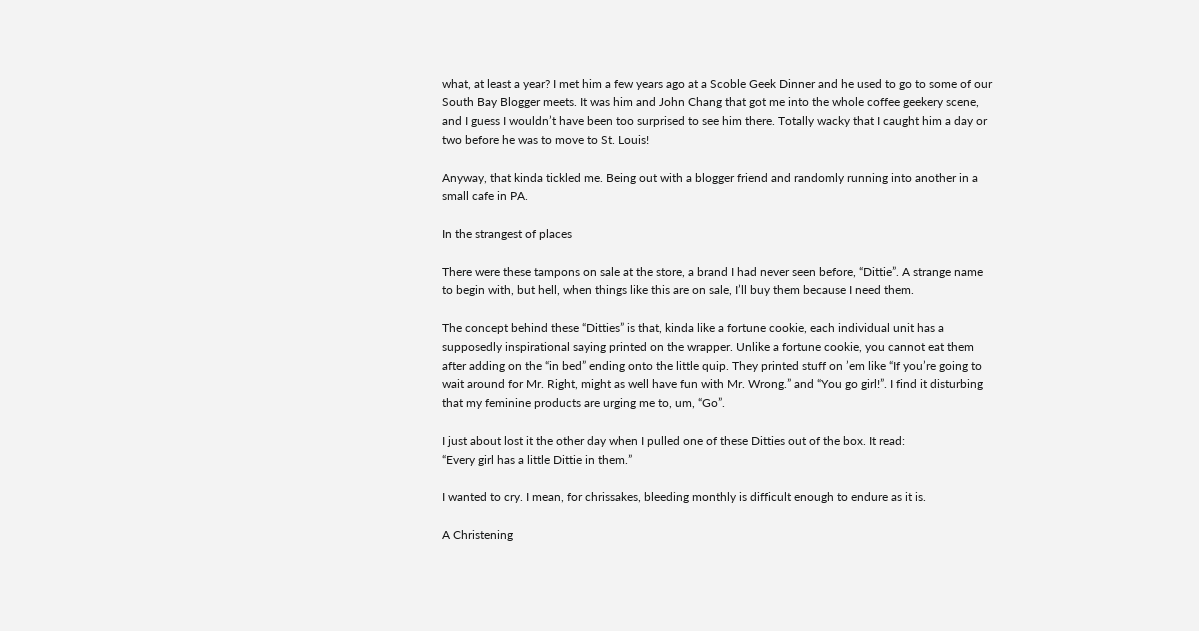what, at least a year? I met him a few years ago at a Scoble Geek Dinner and he used to go to some of our South Bay Blogger meets. It was him and John Chang that got me into the whole coffee geekery scene, and I guess I wouldn’t have been too surprised to see him there. Totally wacky that I caught him a day or two before he was to move to St. Louis!

Anyway, that kinda tickled me. Being out with a blogger friend and randomly running into another in a small cafe in PA.

In the strangest of places

There were these tampons on sale at the store, a brand I had never seen before, “Dittie”. A strange name to begin with, but hell, when things like this are on sale, I’ll buy them because I need them.

The concept behind these “Ditties” is that, kinda like a fortune cookie, each individual unit has a supposedly inspirational saying printed on the wrapper. Unlike a fortune cookie, you cannot eat them after adding on the “in bed” ending onto the little quip. They printed stuff on ’em like “If you’re going to wait around for Mr. Right, might as well have fun with Mr. Wrong.” and “You go girl!”. I find it disturbing that my feminine products are urging me to, um, “Go”.

I just about lost it the other day when I pulled one of these Ditties out of the box. It read:
“Every girl has a little Dittie in them.”

I wanted to cry. I mean, for chrissakes, bleeding monthly is difficult enough to endure as it is.

A Christening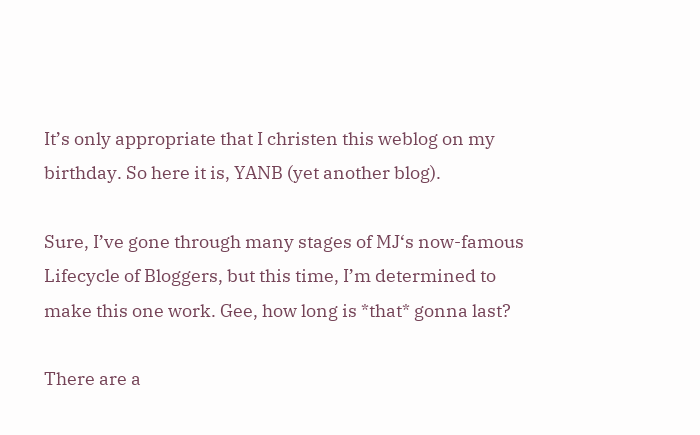It’s only appropriate that I christen this weblog on my birthday. So here it is, YANB (yet another blog).

Sure, I’ve gone through many stages of MJ‘s now-famous Lifecycle of Bloggers, but this time, I’m determined to make this one work. Gee, how long is *that* gonna last?

There are a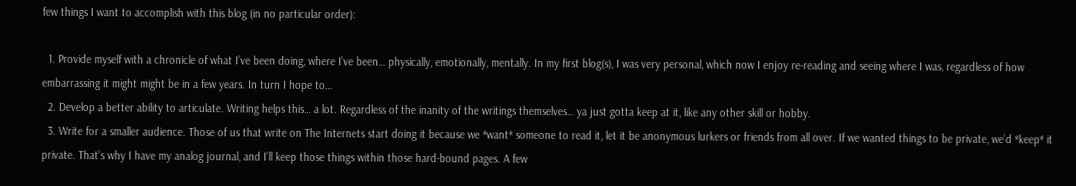few things I want to accomplish with this blog (in no particular order):

  1. Provide myself with a chronicle of what I’ve been doing, where I’ve been… physically, emotionally, mentally. In my first blog(s), I was very personal, which now I enjoy re-reading and seeing where I was, regardless of how embarrassing it might might be in a few years. In turn I hope to…
  2. Develop a better ability to articulate. Writing helps this… a lot. Regardless of the inanity of the writings themselves… ya just gotta keep at it, like any other skill or hobby.
  3. Write for a smaller audience. Those of us that write on The Internets start doing it because we *want* someone to read it, let it be anonymous lurkers or friends from all over. If we wanted things to be private, we’d *keep* it private. That’s why I have my analog journal, and I’ll keep those things within those hard-bound pages. A few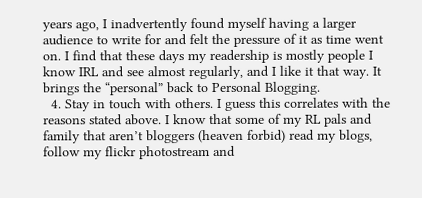years ago, I inadvertently found myself having a larger audience to write for and felt the pressure of it as time went on. I find that these days my readership is mostly people I know IRL and see almost regularly, and I like it that way. It brings the “personal” back to Personal Blogging.
  4. Stay in touch with others. I guess this correlates with the reasons stated above. I know that some of my RL pals and family that aren’t bloggers (heaven forbid) read my blogs, follow my flickr photostream and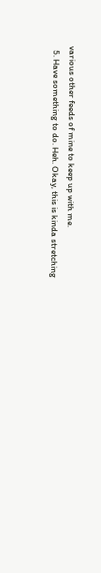various other feeds of mine to keep up with me.
  5. Have something to do. Heh. Okay, this is kinda stretching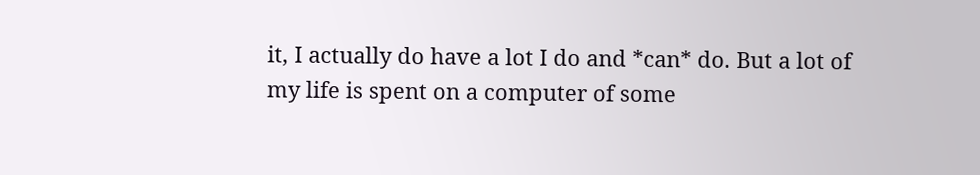it, I actually do have a lot I do and *can* do. But a lot of my life is spent on a computer of some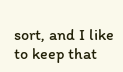sort, and I like to keep that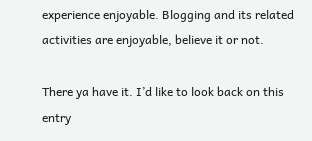experience enjoyable. Blogging and its related activities are enjoyable, believe it or not.

There ya have it. I’d like to look back on this entry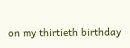on my thirtieth birthday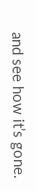and see how it’s gone.